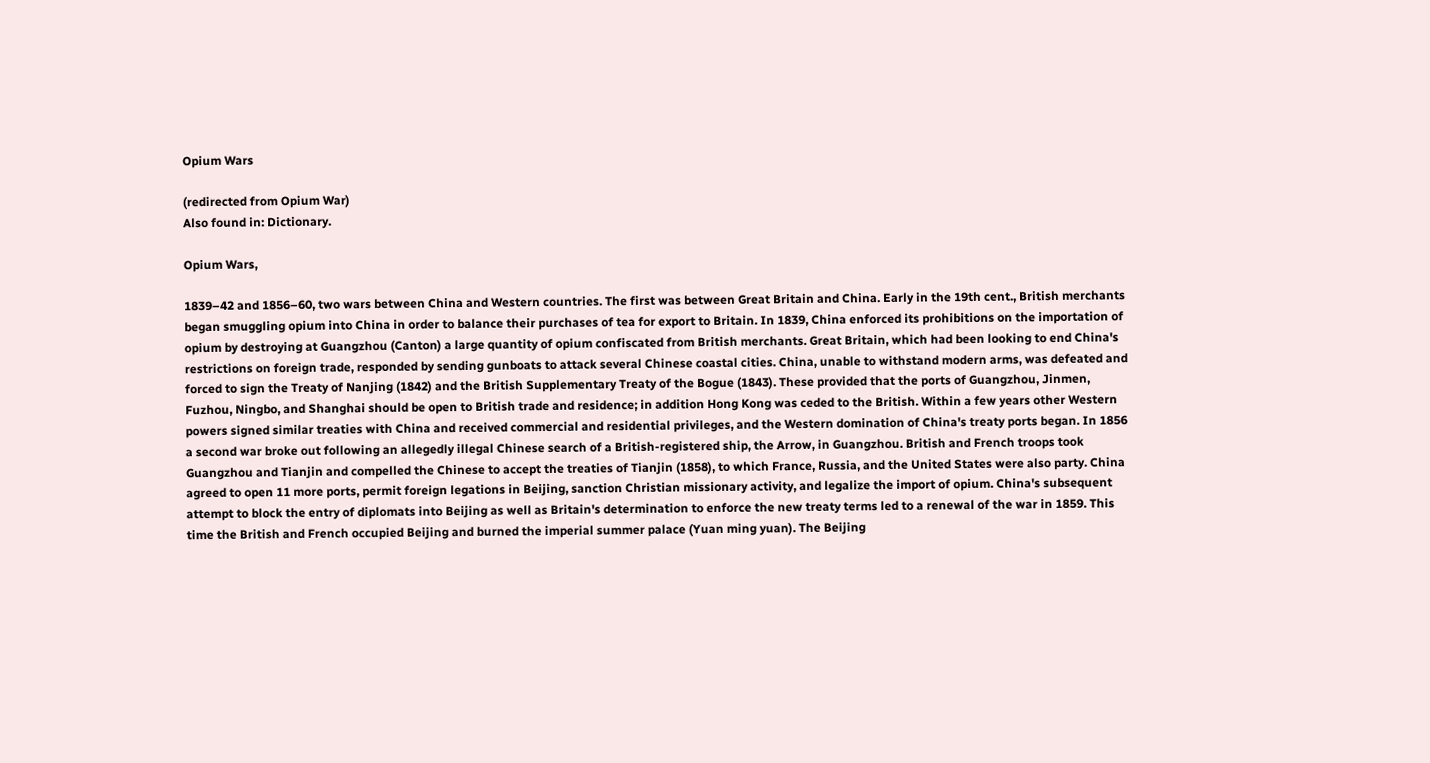Opium Wars

(redirected from Opium War)
Also found in: Dictionary.

Opium Wars,

1839–42 and 1856–60, two wars between China and Western countries. The first was between Great Britain and China. Early in the 19th cent., British merchants began smuggling opium into China in order to balance their purchases of tea for export to Britain. In 1839, China enforced its prohibitions on the importation of opium by destroying at Guangzhou (Canton) a large quantity of opium confiscated from British merchants. Great Britain, which had been looking to end China's restrictions on foreign trade, responded by sending gunboats to attack several Chinese coastal cities. China, unable to withstand modern arms, was defeated and forced to sign the Treaty of Nanjing (1842) and the British Supplementary Treaty of the Bogue (1843). These provided that the ports of Guangzhou, Jinmen, Fuzhou, Ningbo, and Shanghai should be open to British trade and residence; in addition Hong Kong was ceded to the British. Within a few years other Western powers signed similar treaties with China and received commercial and residential privileges, and the Western domination of China's treaty ports began. In 1856 a second war broke out following an allegedly illegal Chinese search of a British-registered ship, the Arrow, in Guangzhou. British and French troops took Guangzhou and Tianjin and compelled the Chinese to accept the treaties of Tianjin (1858), to which France, Russia, and the United States were also party. China agreed to open 11 more ports, permit foreign legations in Beijing, sanction Christian missionary activity, and legalize the import of opium. China's subsequent attempt to block the entry of diplomats into Beijing as well as Britain's determination to enforce the new treaty terms led to a renewal of the war in 1859. This time the British and French occupied Beijing and burned the imperial summer palace (Yuan ming yuan). The Beijing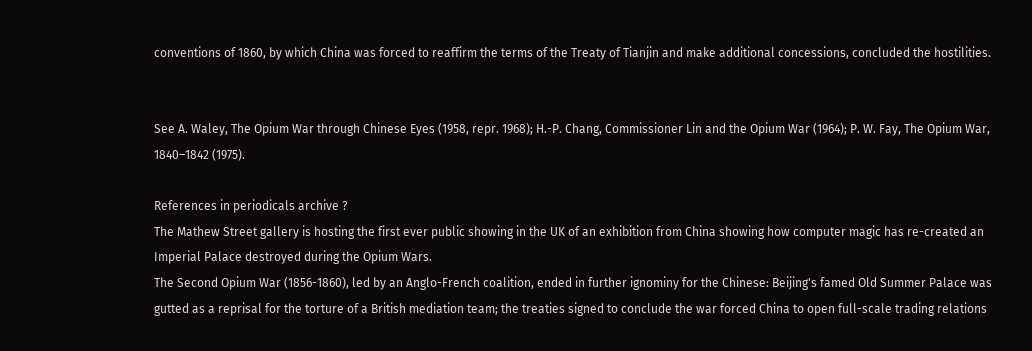conventions of 1860, by which China was forced to reaffirm the terms of the Treaty of Tianjin and make additional concessions, concluded the hostilities.


See A. Waley, The Opium War through Chinese Eyes (1958, repr. 1968); H.-P. Chang, Commissioner Lin and the Opium War (1964); P. W. Fay, The Opium War, 1840–1842 (1975).

References in periodicals archive ?
The Mathew Street gallery is hosting the first ever public showing in the UK of an exhibition from China showing how computer magic has re-created an Imperial Palace destroyed during the Opium Wars.
The Second Opium War (1856-1860), led by an Anglo-French coalition, ended in further ignominy for the Chinese: Beijing's famed Old Summer Palace was gutted as a reprisal for the torture of a British mediation team; the treaties signed to conclude the war forced China to open full-scale trading relations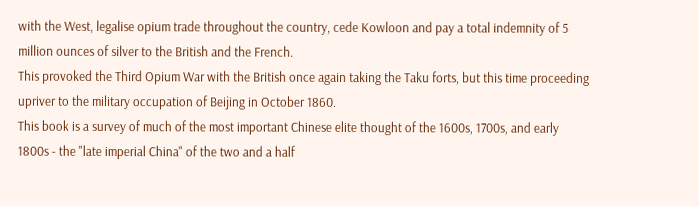with the West, legalise opium trade throughout the country, cede Kowloon and pay a total indemnity of 5 million ounces of silver to the British and the French.
This provoked the Third Opium War with the British once again taking the Taku forts, but this time proceeding upriver to the military occupation of Beijing in October 1860.
This book is a survey of much of the most important Chinese elite thought of the 1600s, 1700s, and early 1800s - the "late imperial China" of the two and a half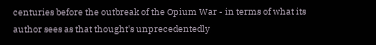centuries before the outbreak of the Opium War - in terms of what its author sees as that thought's unprecedentedly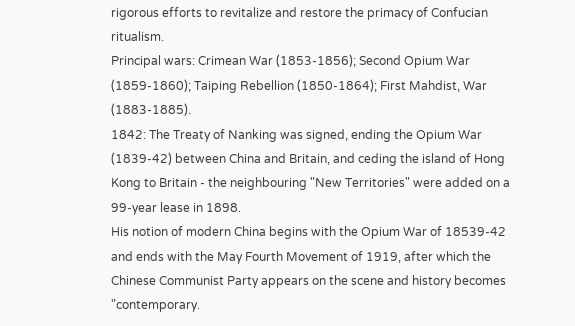rigorous efforts to revitalize and restore the primacy of Confucian ritualism.
Principal wars: Crimean War (1853-1856); Second Opium War (1859-1860); Taiping Rebellion (1850-1864); First Mahdist, War (1883-1885).
1842: The Treaty of Nanking was signed, ending the Opium War (1839-42) between China and Britain, and ceding the island of Hong Kong to Britain - the neighbouring "New Territories" were added on a 99-year lease in 1898.
His notion of modern China begins with the Opium War of 18539-42 and ends with the May Fourth Movement of 1919, after which the Chinese Communist Party appears on the scene and history becomes "contemporary.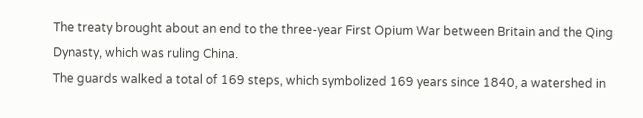The treaty brought about an end to the three-year First Opium War between Britain and the Qing Dynasty, which was ruling China.
The guards walked a total of 169 steps, which symbolized 169 years since 1840, a watershed in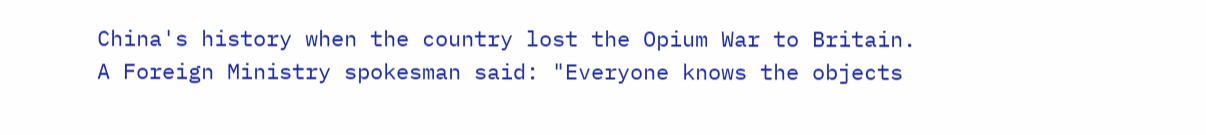China's history when the country lost the Opium War to Britain.
A Foreign Ministry spokesman said: "Everyone knows the objects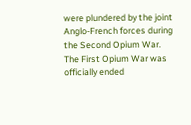were plundered by the joint Anglo-French forces during the Second Opium War.
The First Opium War was officially ended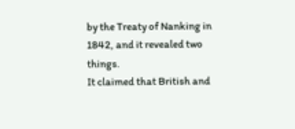by the Treaty of Nanking in 1842, and it revealed two things.
It claimed that British and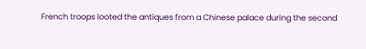French troops looted the antiques from a Chinese palace during the second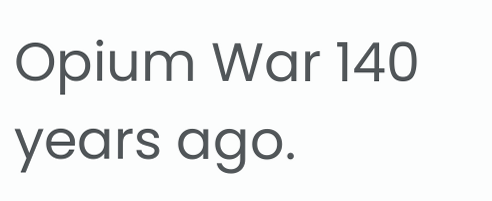Opium War 140 years ago.